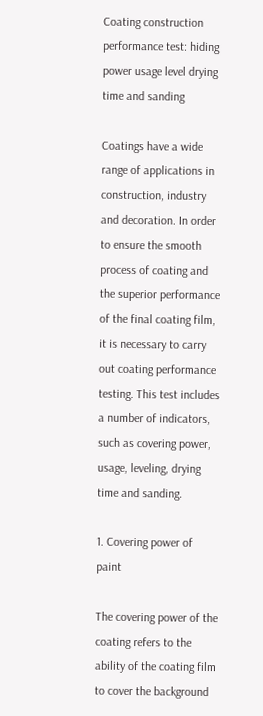Coating construction performance test: hiding power usage level drying time and sanding

Coatings have a wide range of applications in construction, industry and decoration. In order to ensure the smooth process of coating and the superior performance of the final coating film, it is necessary to carry out coating performance testing. This test includes a number of indicators, such as covering power, usage, leveling, drying time and sanding.

1. Covering power of paint

The covering power of the coating refers to the ability of the coating film to cover the background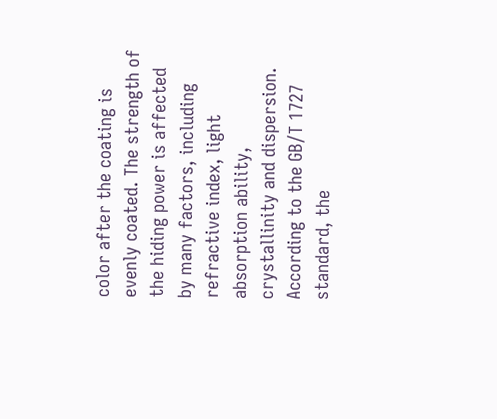color after the coating is evenly coated. The strength of the hiding power is affected by many factors, including refractive index, light absorption ability, crystallinity and dispersion. According to the GB/T 1727 standard, the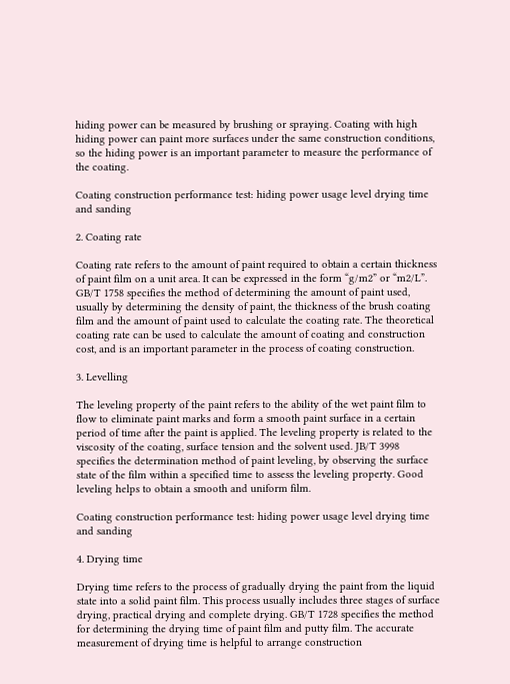hiding power can be measured by brushing or spraying. Coating with high hiding power can paint more surfaces under the same construction conditions, so the hiding power is an important parameter to measure the performance of the coating.

Coating construction performance test: hiding power usage level drying time and sanding

2. Coating rate

Coating rate refers to the amount of paint required to obtain a certain thickness of paint film on a unit area. It can be expressed in the form “g/m2” or “m2/L”. GB/T 1758 specifies the method of determining the amount of paint used, usually by determining the density of paint, the thickness of the brush coating film and the amount of paint used to calculate the coating rate. The theoretical coating rate can be used to calculate the amount of coating and construction cost, and is an important parameter in the process of coating construction.

3. Levelling

The leveling property of the paint refers to the ability of the wet paint film to flow to eliminate paint marks and form a smooth paint surface in a certain period of time after the paint is applied. The leveling property is related to the viscosity of the coating, surface tension and the solvent used. JB/T 3998 specifies the determination method of paint leveling, by observing the surface state of the film within a specified time to assess the leveling property. Good leveling helps to obtain a smooth and uniform film.

Coating construction performance test: hiding power usage level drying time and sanding

4. Drying time

Drying time refers to the process of gradually drying the paint from the liquid state into a solid paint film. This process usually includes three stages of surface drying, practical drying and complete drying. GB/T 1728 specifies the method for determining the drying time of paint film and putty film. The accurate measurement of drying time is helpful to arrange construction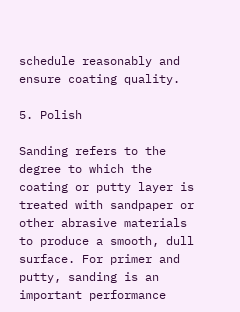schedule reasonably and ensure coating quality.

5. Polish

Sanding refers to the degree to which the coating or putty layer is treated with sandpaper or other abrasive materials to produce a smooth, dull surface. For primer and putty, sanding is an important performance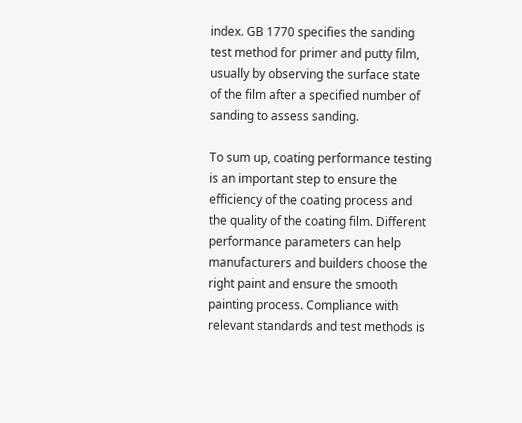index. GB 1770 specifies the sanding test method for primer and putty film, usually by observing the surface state of the film after a specified number of sanding to assess sanding.

To sum up, coating performance testing is an important step to ensure the efficiency of the coating process and the quality of the coating film. Different performance parameters can help manufacturers and builders choose the right paint and ensure the smooth painting process. Compliance with relevant standards and test methods is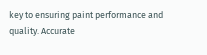key to ensuring paint performance and quality. Accurate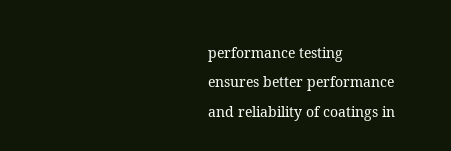performance testing ensures better performance and reliability of coatings in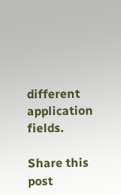different application fields.

Share this post